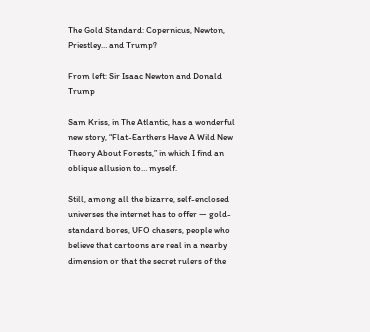The Gold Standard: Copernicus, Newton, Priestley… and Trump?

From left: Sir Isaac Newton and Donald Trump

Sam Kriss, in The Atlantic, has a wonderful new story, “Flat-Earthers Have A Wild New Theory About Forests,” in which I find an oblique allusion to… myself.

Still, among all the bizarre, self-enclosed universes the internet has to offer — gold-standard bores, UFO chasers, people who believe that cartoons are real in a nearby dimension or that the secret rulers of the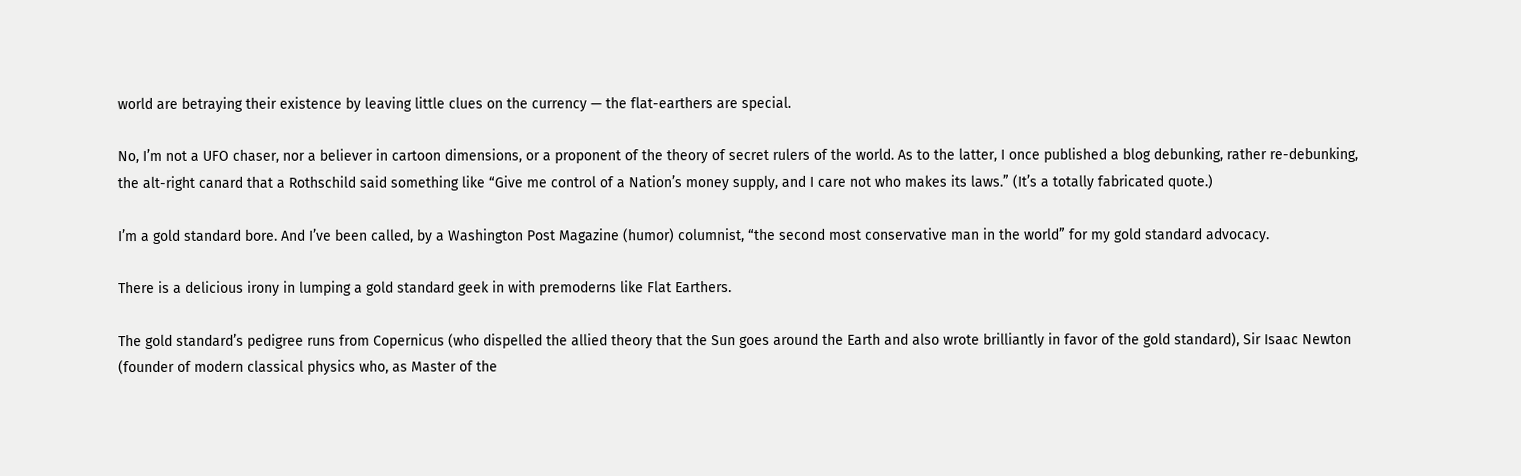world are betraying their existence by leaving little clues on the currency — the flat-earthers are special.

No, I’m not a UFO chaser, nor a believer in cartoon dimensions, or a proponent of the theory of secret rulers of the world. As to the latter, I once published a blog debunking, rather re-debunking, the alt-right canard that a Rothschild said something like “Give me control of a Nation’s money supply, and I care not who makes its laws.” (It’s a totally fabricated quote.)

I’m a gold standard bore. And I’ve been called, by a Washington Post Magazine (humor) columnist, “the second most conservative man in the world” for my gold standard advocacy.

There is a delicious irony in lumping a gold standard geek in with premoderns like Flat Earthers.

The gold standard’s pedigree runs from Copernicus (who dispelled the allied theory that the Sun goes around the Earth and also wrote brilliantly in favor of the gold standard), Sir Isaac Newton (founder of modern classical physics who, as Master of the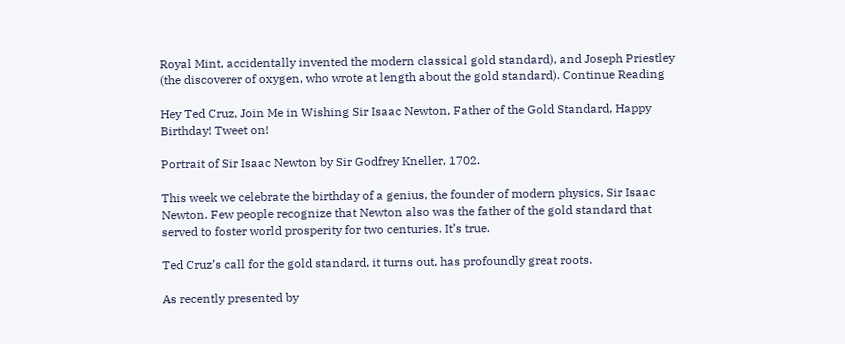Royal Mint, accidentally invented the modern classical gold standard), and Joseph Priestley (the discoverer of oxygen, who wrote at length about the gold standard). Continue Reading

Hey Ted Cruz, Join Me in Wishing Sir Isaac Newton, Father of the Gold Standard, Happy Birthday! Tweet on!

Portrait of Sir Isaac Newton by Sir Godfrey Kneller, 1702.

This week we celebrate the birthday of a genius, the founder of modern physics, Sir Isaac Newton. Few people recognize that Newton also was the father of the gold standard that served to foster world prosperity for two centuries. It’s true.

Ted Cruz’s call for the gold standard, it turns out, has profoundly great roots.

As recently presented by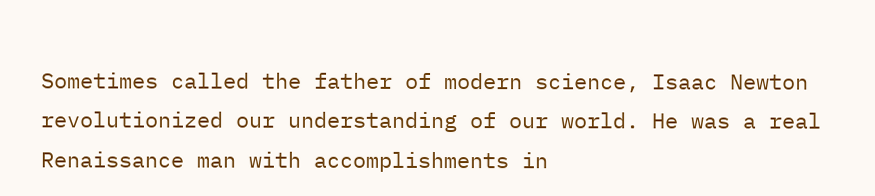Sometimes called the father of modern science, Isaac Newton revolutionized our understanding of our world. He was a real Renaissance man with accomplishments in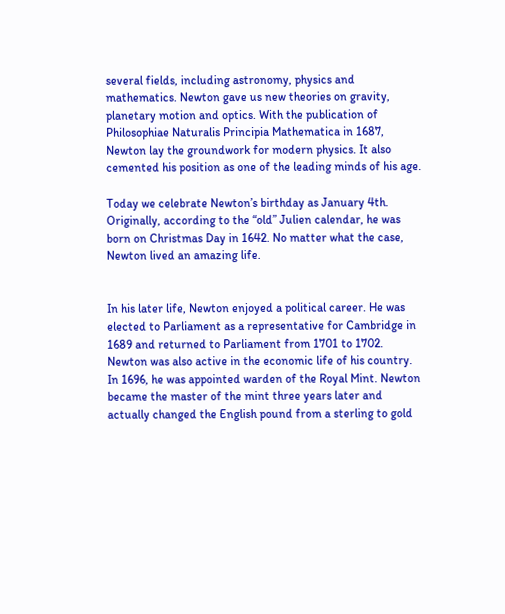several fields, including astronomy, physics and mathematics. Newton gave us new theories on gravity, planetary motion and optics. With the publication of Philosophiae Naturalis Principia Mathematica in 1687, Newton lay the groundwork for modern physics. It also cemented his position as one of the leading minds of his age.

Today we celebrate Newton’s birthday as January 4th. Originally, according to the “old” Julien calendar, he was born on Christmas Day in 1642. No matter what the case, Newton lived an amazing life.


In his later life, Newton enjoyed a political career. He was elected to Parliament as a representative for Cambridge in 1689 and returned to Parliament from 1701 to 1702. Newton was also active in the economic life of his country. In 1696, he was appointed warden of the Royal Mint. Newton became the master of the mint three years later and actually changed the English pound from a sterling to gold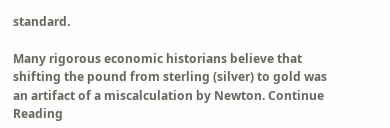standard.

Many rigorous economic historians believe that shifting the pound from sterling (silver) to gold was an artifact of a miscalculation by Newton. Continue Reading